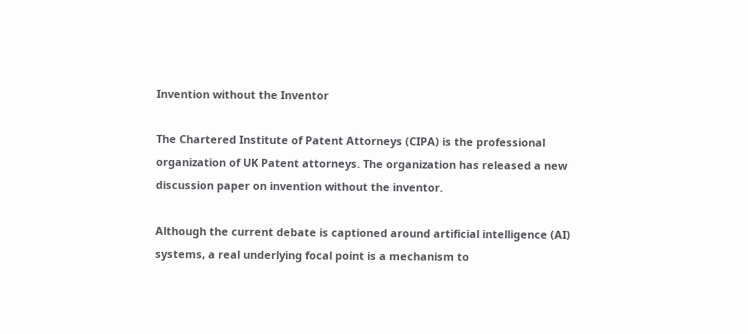Invention without the Inventor

The Chartered Institute of Patent Attorneys (CIPA) is the professional organization of UK Patent attorneys. The organization has released a new discussion paper on invention without the inventor.

Although the current debate is captioned around artificial intelligence (AI) systems, a real underlying focal point is a mechanism to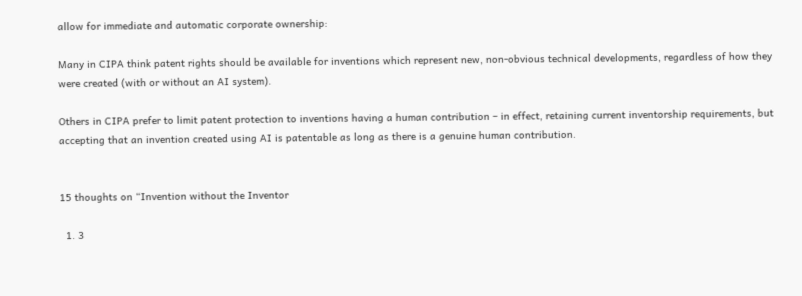allow for immediate and automatic corporate ownership:

Many in CIPA think patent rights should be available for inventions which represent new, non-obvious technical developments, regardless of how they were created (with or without an AI system).

Others in CIPA prefer to limit patent protection to inventions having a human contribution – in effect, retaining current inventorship requirements, but accepting that an invention created using AI is patentable as long as there is a genuine human contribution.


15 thoughts on “Invention without the Inventor

  1. 3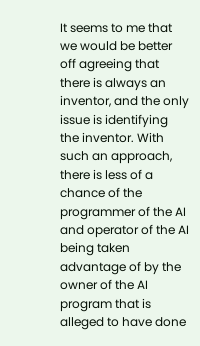It seems to me that we would be better off agreeing that there is always an inventor, and the only issue is identifying the inventor. With such an approach, there is less of a chance of the programmer of the AI and operator of the AI being taken advantage of by the owner of the AI program that is alleged to have done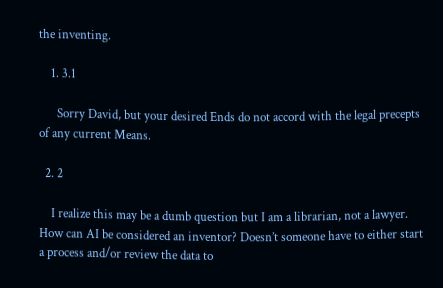the inventing.

    1. 3.1

      Sorry David, but your desired Ends do not accord with the legal precepts of any current Means.

  2. 2

    I realize this may be a dumb question but I am a librarian, not a lawyer. How can AI be considered an inventor? Doesn’t someone have to either start a process and/or review the data to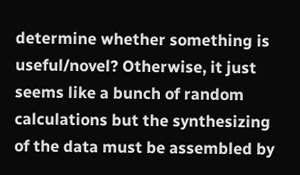determine whether something is useful/novel? Otherwise, it just seems like a bunch of random calculations but the synthesizing of the data must be assembled by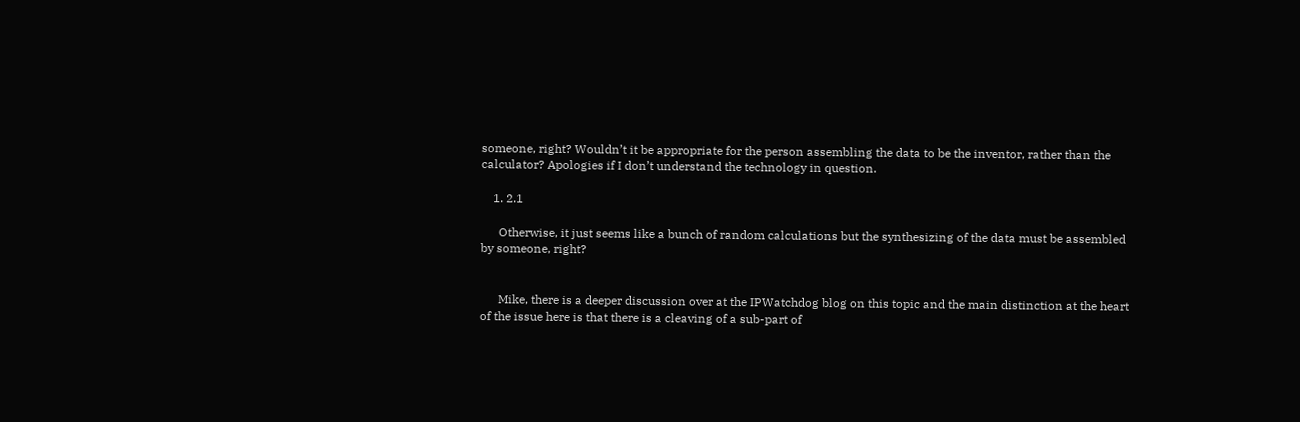someone, right? Wouldn’t it be appropriate for the person assembling the data to be the inventor, rather than the calculator? Apologies if I don’t understand the technology in question.

    1. 2.1

      Otherwise, it just seems like a bunch of random calculations but the synthesizing of the data must be assembled by someone, right?


      Mike, there is a deeper discussion over at the IPWatchdog blog on this topic and the main distinction at the heart of the issue here is that there is a cleaving of a sub-part of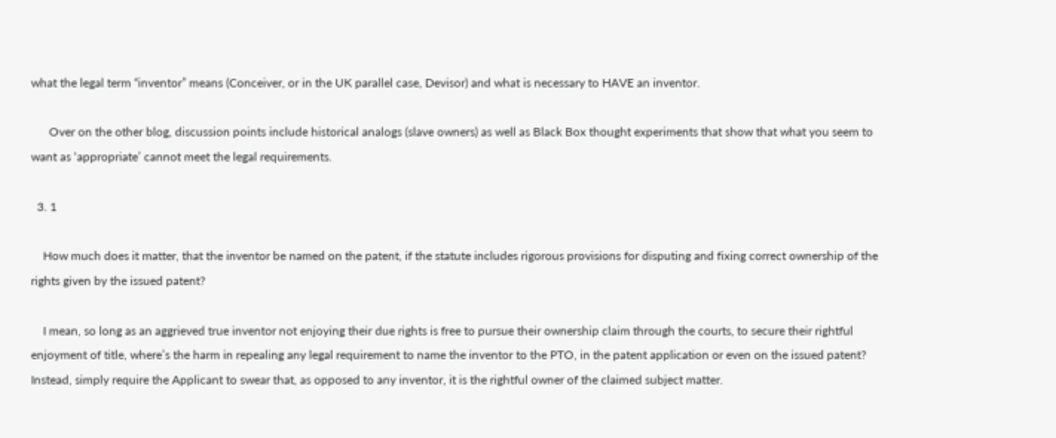what the legal term “inventor” means (Conceiver, or in the UK parallel case, Devisor) and what is necessary to HAVE an inventor.

      Over on the other blog, discussion points include historical analogs (slave owners) as well as Black Box thought experiments that show that what you seem to want as ‘appropriate’ cannot meet the legal requirements.

  3. 1

    How much does it matter, that the inventor be named on the patent, if the statute includes rigorous provisions for disputing and fixing correct ownership of the rights given by the issued patent?

    I mean, so long as an aggrieved true inventor not enjoying their due rights is free to pursue their ownership claim through the courts, to secure their rightful enjoyment of title, where’s the harm in repealing any legal requirement to name the inventor to the PTO, in the patent application or even on the issued patent? Instead, simply require the Applicant to swear that, as opposed to any inventor, it is the rightful owner of the claimed subject matter.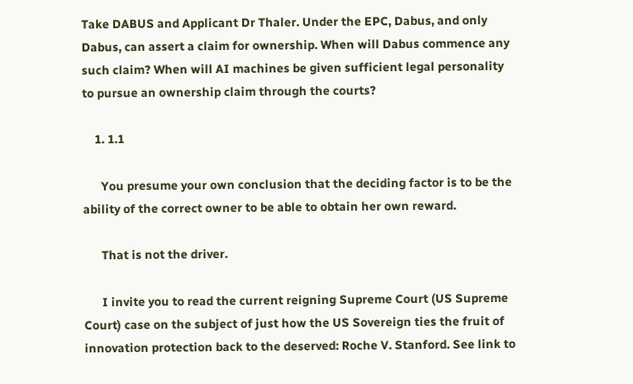Take DABUS and Applicant Dr Thaler. Under the EPC, Dabus, and only Dabus, can assert a claim for ownership. When will Dabus commence any such claim? When will AI machines be given sufficient legal personality to pursue an ownership claim through the courts?

    1. 1.1

      You presume your own conclusion that the deciding factor is to be the ability of the correct owner to be able to obtain her own reward.

      That is not the driver.

      I invite you to read the current reigning Supreme Court (US Supreme Court) case on the subject of just how the US Sovereign ties the fruit of innovation protection back to the deserved: Roche V. Stanford. See link to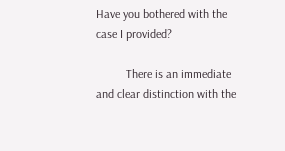Have you bothered with the case I provided?

          There is an immediate and clear distinction with the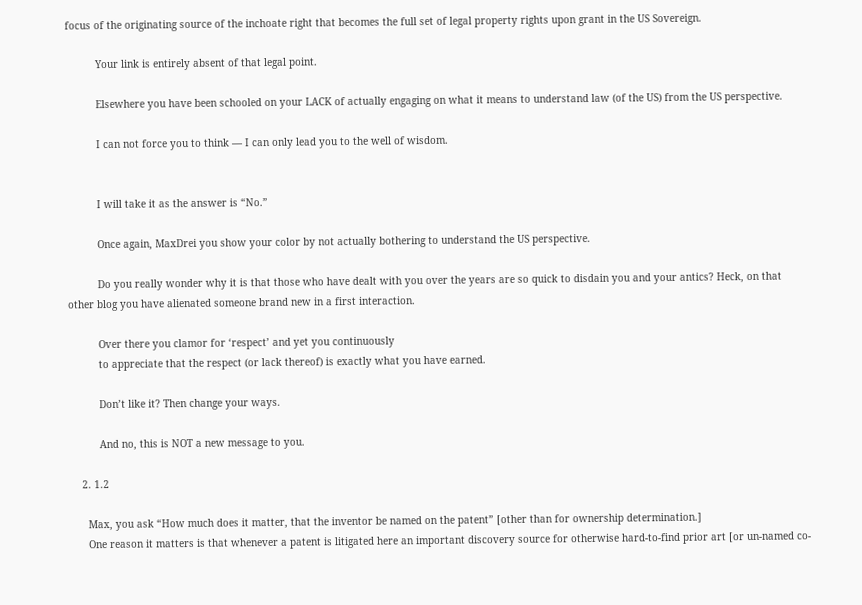focus of the originating source of the inchoate right that becomes the full set of legal property rights upon grant in the US Sovereign.

          Your link is entirely absent of that legal point.

          Elsewhere you have been schooled on your LACK of actually engaging on what it means to understand law (of the US) from the US perspective.

          I can not force you to think — I can only lead you to the well of wisdom.


          I will take it as the answer is “No.”

          Once again, MaxDrei you show your color by not actually bothering to understand the US perspective.

          Do you really wonder why it is that those who have dealt with you over the years are so quick to disdain you and your antics? Heck, on that other blog you have alienated someone brand new in a first interaction.

          Over there you clamor for ‘respect’ and yet you continuously
          to appreciate that the respect (or lack thereof) is exactly what you have earned.

          Don’t like it? Then change your ways.

          And no, this is NOT a new message to you.

    2. 1.2

      Max, you ask “How much does it matter, that the inventor be named on the patent” [other than for ownership determination.]
      One reason it matters is that whenever a patent is litigated here an important discovery source for otherwise hard-to-find prior art [or un-named co-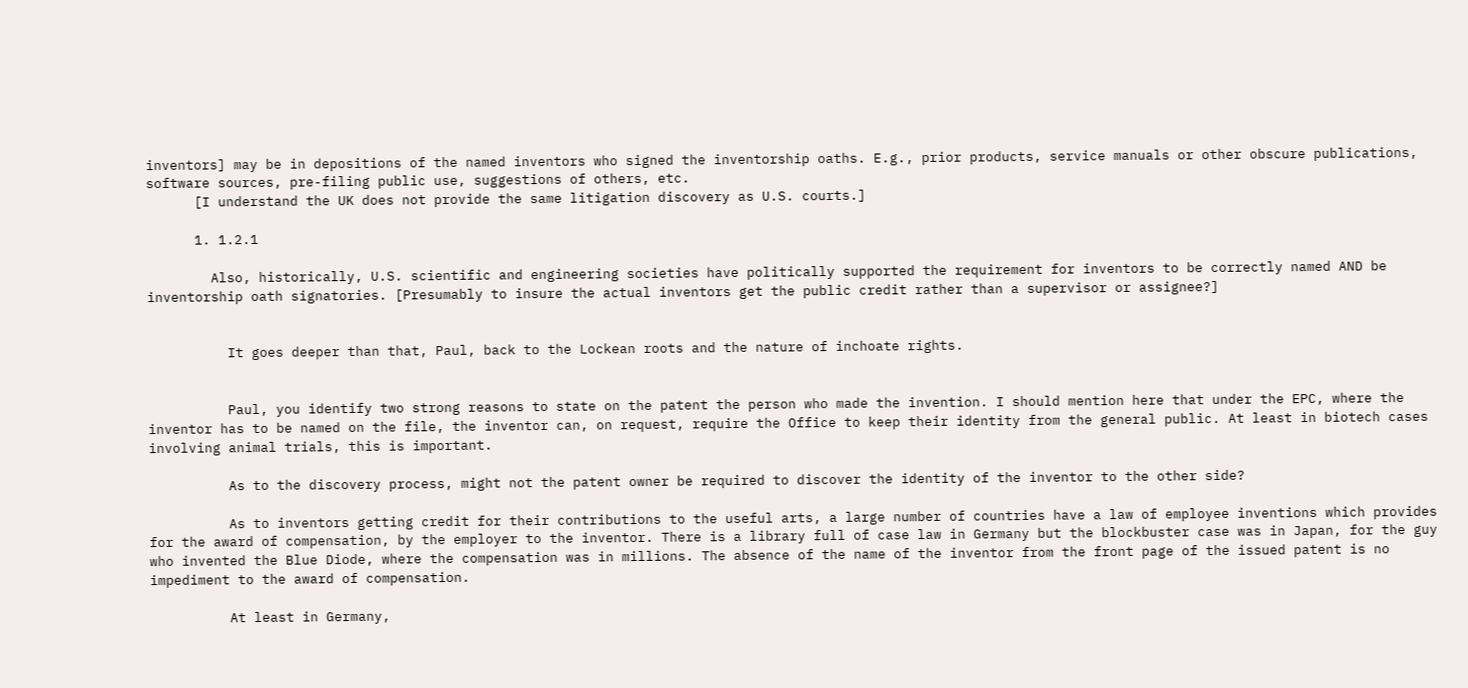inventors] may be in depositions of the named inventors who signed the inventorship oaths. E.g., prior products, service manuals or other obscure publications, software sources, pre-filing public use, suggestions of others, etc.
      [I understand the UK does not provide the same litigation discovery as U.S. courts.]

      1. 1.2.1

        Also, historically, U.S. scientific and engineering societies have politically supported the requirement for inventors to be correctly named AND be inventorship oath signatories. [Presumably to insure the actual inventors get the public credit rather than a supervisor or assignee?]


          It goes deeper than that, Paul, back to the Lockean roots and the nature of inchoate rights.


          Paul, you identify two strong reasons to state on the patent the person who made the invention. I should mention here that under the EPC, where the inventor has to be named on the file, the inventor can, on request, require the Office to keep their identity from the general public. At least in biotech cases involving animal trials, this is important.

          As to the discovery process, might not the patent owner be required to discover the identity of the inventor to the other side?

          As to inventors getting credit for their contributions to the useful arts, a large number of countries have a law of employee inventions which provides for the award of compensation, by the employer to the inventor. There is a library full of case law in Germany but the blockbuster case was in Japan, for the guy who invented the Blue Diode, where the compensation was in millions. The absence of the name of the inventor from the front page of the issued patent is no impediment to the award of compensation.

          At least in Germany,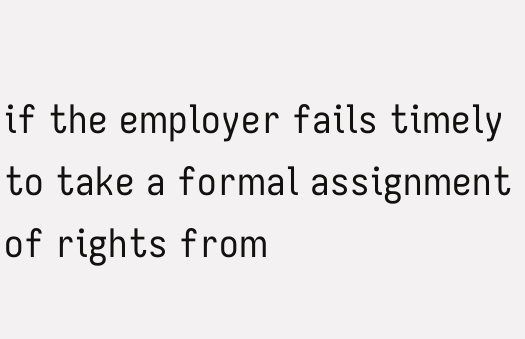if the employer fails timely to take a formal assignment of rights from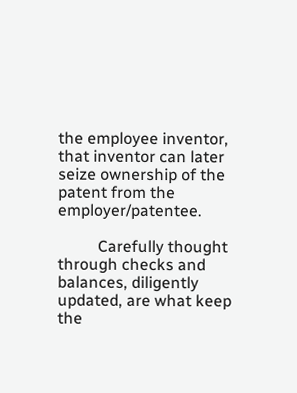the employee inventor, that inventor can later seize ownership of the patent from the employer/patentee.

          Carefully thought through checks and balances, diligently updated, are what keep the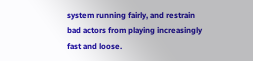system running fairly, and restrain bad actors from playing increasingly fast and loose.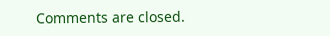Comments are closed.